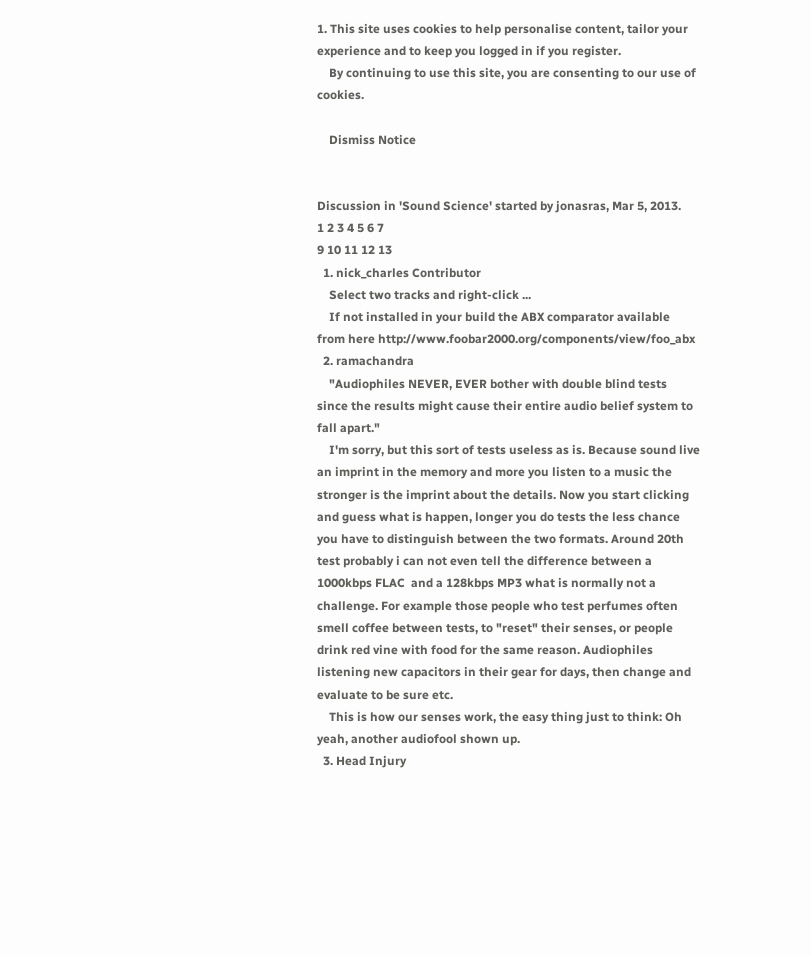1. This site uses cookies to help personalise content, tailor your experience and to keep you logged in if you register.
    By continuing to use this site, you are consenting to our use of cookies.

    Dismiss Notice


Discussion in 'Sound Science' started by jonasras, Mar 5, 2013.
1 2 3 4 5 6 7
9 10 11 12 13
  1. nick_charles Contributor
    Select two tracks and right-click ...
    If not installed in your build the ABX comparator available from here http://www.foobar2000.org/components/view/foo_abx
  2. ramachandra
    "Audiophiles NEVER, EVER bother with double blind tests since the results might cause their entire audio belief system to fall apart."
    I'm sorry, but this sort of tests useless as is. Because sound live an imprint in the memory and more you listen to a music the stronger is the imprint about the details. Now you start clicking and guess what is happen, longer you do tests the less chance you have to distinguish between the two formats. Around 20th test probably i can not even tell the difference between a 1000kbps FLAC  and a 128kbps MP3 what is normally not a challenge. For example those people who test perfumes often smell coffee between tests, to "reset" their senses, or people drink red vine with food for the same reason. Audiophiles listening new capacitors in their gear for days, then change and evaluate to be sure etc.
    This is how our senses work, the easy thing just to think: Oh yeah, another audiofool shown up.
  3. Head Injury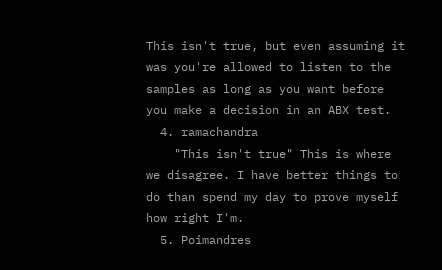This isn't true, but even assuming it was you're allowed to listen to the samples as long as you want before you make a decision in an ABX test.
  4. ramachandra
    "This isn't true" This is where we disagree. I have better things to do than spend my day to prove myself how right I'm.
  5. Poimandres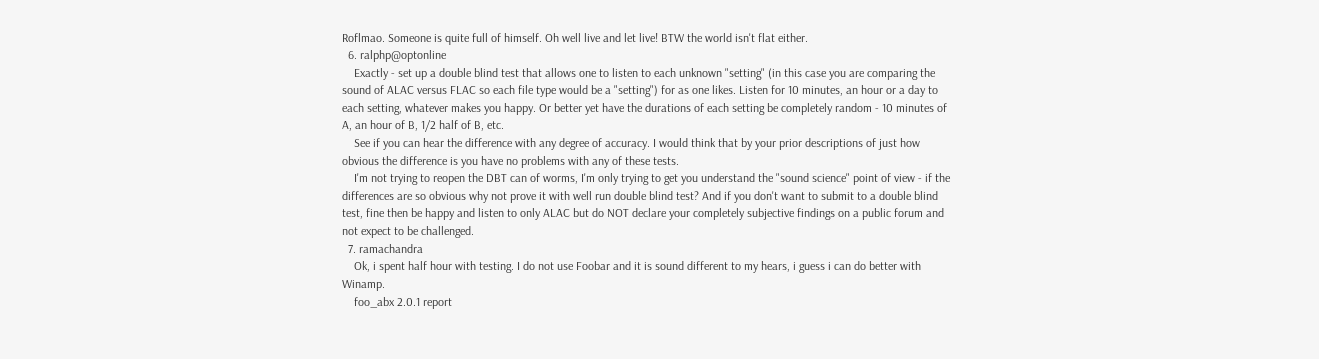Roflmao. Someone is quite full of himself. Oh well live and let live! BTW the world isn't flat either.
  6. ralphp@optonline
    Exactly - set up a double blind test that allows one to listen to each unknown "setting" (in this case you are comparing the sound of ALAC versus FLAC so each file type would be a "setting") for as one likes. Listen for 10 minutes, an hour or a day to each setting, whatever makes you happy. Or better yet have the durations of each setting be completely random - 10 minutes of A, an hour of B, 1/2 half of B, etc.
    See if you can hear the difference with any degree of accuracy. I would think that by your prior descriptions of just how obvious the difference is you have no problems with any of these tests.
    I'm not trying to reopen the DBT can of worms, I'm only trying to get you understand the "sound science" point of view - if the differences are so obvious why not prove it with well run double blind test? And if you don't want to submit to a double blind test, fine then be happy and listen to only ALAC but do NOT declare your completely subjective findings on a public forum and not expect to be challenged.
  7. ramachandra
    Ok, i spent half hour with testing. I do not use Foobar and it is sound different to my hears, i guess i can do better with Winamp.
    foo_abx 2.0.1 report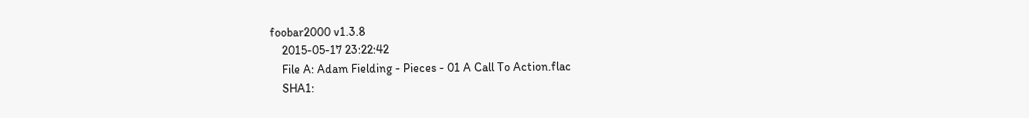foobar2000 v1.3.8
    2015-05-17 23:22:42
    File A: Adam Fielding - Pieces - 01 A Call To Action.flac
    SHA1: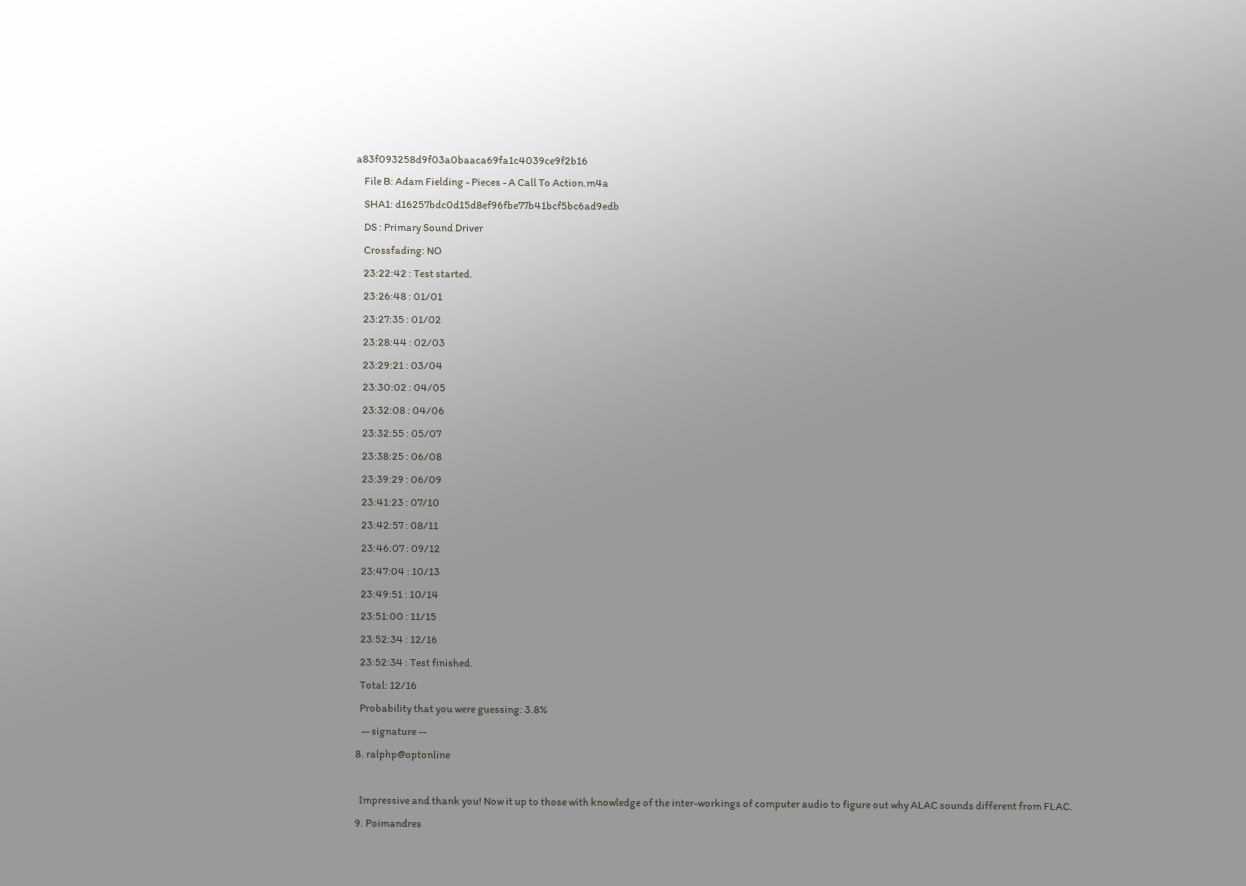a83f093258d9f03a0baaca69fa1c4039ce9f2b16
    File B: Adam Fielding - Pieces - A Call To Action.m4a
    SHA1: d16257bdc0d15d8ef96fbe77b41bcf5bc6ad9edb
    DS : Primary Sound Driver
    Crossfading: NO
    23:22:42 : Test started.
    23:26:48 : 01/01
    23:27:35 : 01/02
    23:28:44 : 02/03
    23:29:21 : 03/04
    23:30:02 : 04/05
    23:32:08 : 04/06
    23:32:55 : 05/07
    23:38:25 : 06/08
    23:39:29 : 06/09
    23:41:23 : 07/10
    23:42:57 : 08/11
    23:46:07 : 09/12
    23:47:04 : 10/13
    23:49:51 : 10/14
    23:51:00 : 11/15
    23:52:34 : 12/16
    23:52:34 : Test finished.
    Total: 12/16
    Probability that you were guessing: 3.8%
     -- signature --
  8. ralphp@optonline

    Impressive and thank you! Now it up to those with knowledge of the inter-workings of computer audio to figure out why ALAC sounds different from FLAC.
  9. Poimandres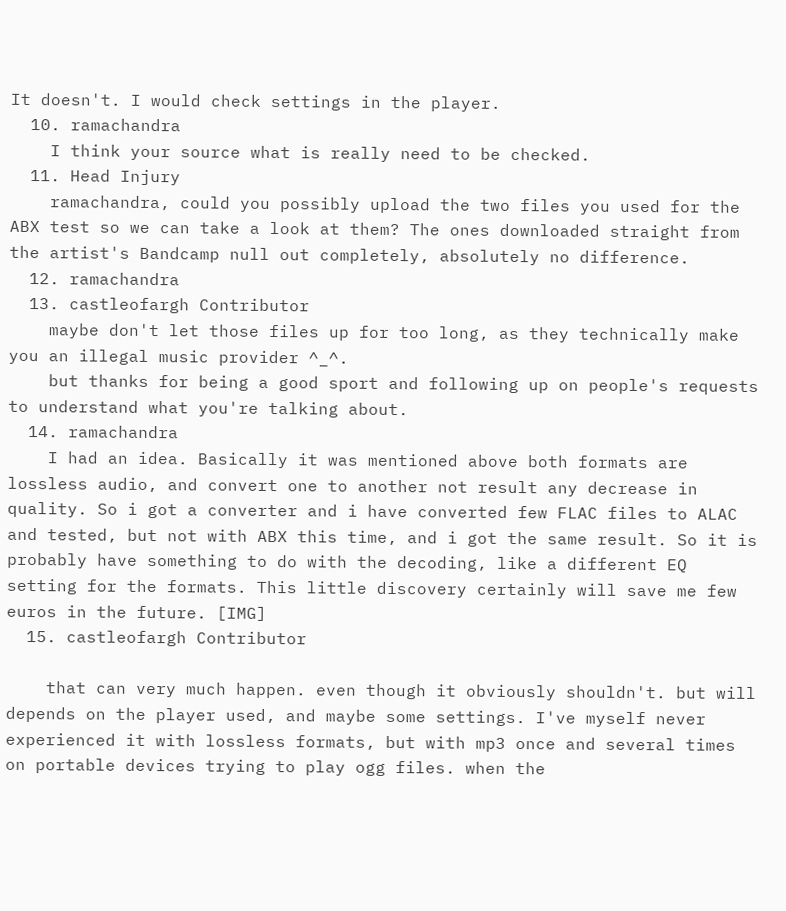It doesn't. I would check settings in the player.
  10. ramachandra
    I think your source what is really need to be checked.
  11. Head Injury
    ramachandra, could you possibly upload the two files you used for the ABX test so we can take a look at them? The ones downloaded straight from the artist's Bandcamp null out completely, absolutely no difference.
  12. ramachandra
  13. castleofargh Contributor
    maybe don't let those files up for too long, as they technically make you an illegal music provider ^_^.
    but thanks for being a good sport and following up on people's requests to understand what you're talking about.
  14. ramachandra
    I had an idea. Basically it was mentioned above both formats are lossless audio, and convert one to another not result any decrease in quality. So i got a converter and i have converted few FLAC files to ALAC and tested, but not with ABX this time, and i got the same result. So it is probably have something to do with the decoding, like a different EQ setting for the formats. This little discovery certainly will save me few euros in the future. [IMG]
  15. castleofargh Contributor

    that can very much happen. even though it obviously shouldn't. but will depends on the player used, and maybe some settings. I've myself never experienced it with lossless formats, but with mp3 once and several times on portable devices trying to play ogg files. when the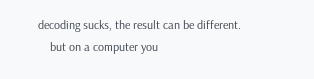decoding sucks, the result can be different.
    but on a computer you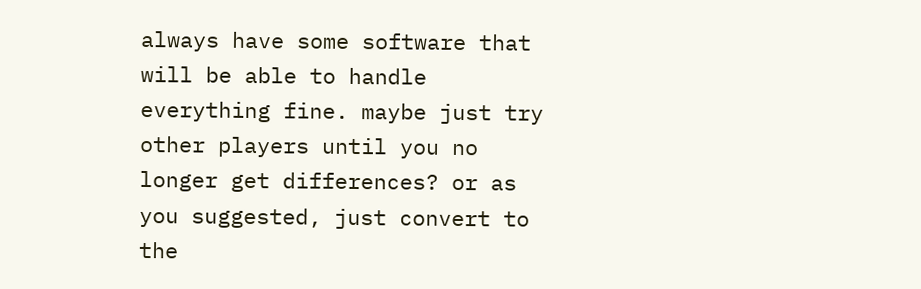always have some software that will be able to handle everything fine. maybe just try other players until you no longer get differences? or as you suggested, just convert to the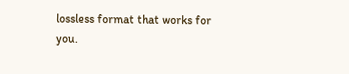lossless format that works for you.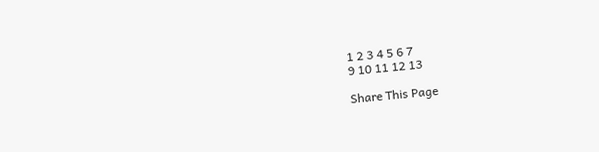1 2 3 4 5 6 7
9 10 11 12 13

Share This Page